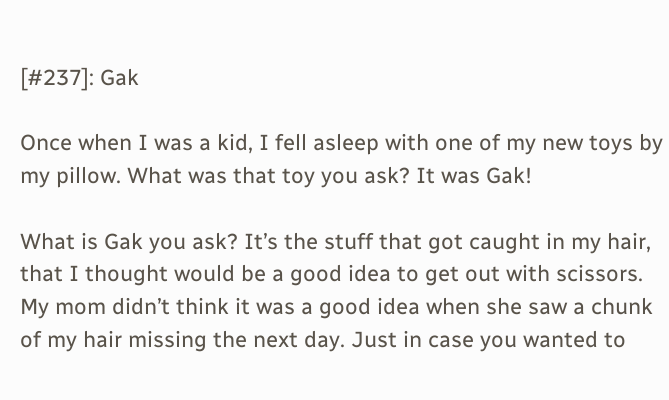[#237]: Gak

Once when I was a kid, I fell asleep with one of my new toys by my pillow. What was that toy you ask? It was Gak!

What is Gak you ask? It’s the stuff that got caught in my hair, that I thought would be a good idea to get out with scissors. My mom didn’t think it was a good idea when she saw a chunk of my hair missing the next day. Just in case you wanted to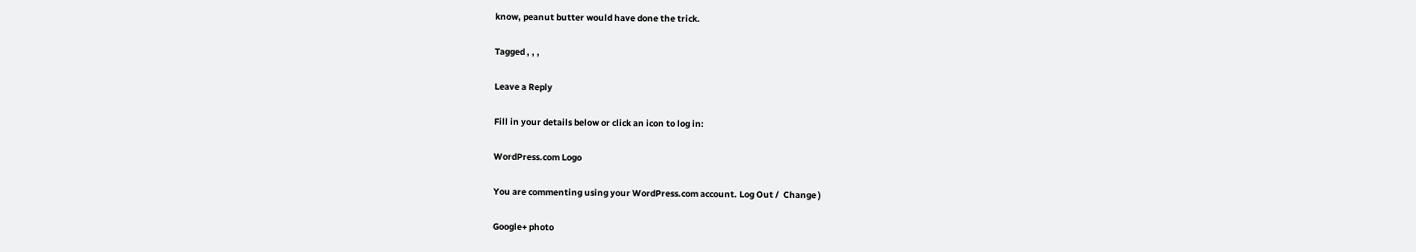know, peanut butter would have done the trick.

Tagged , , ,

Leave a Reply

Fill in your details below or click an icon to log in:

WordPress.com Logo

You are commenting using your WordPress.com account. Log Out /  Change )

Google+ photo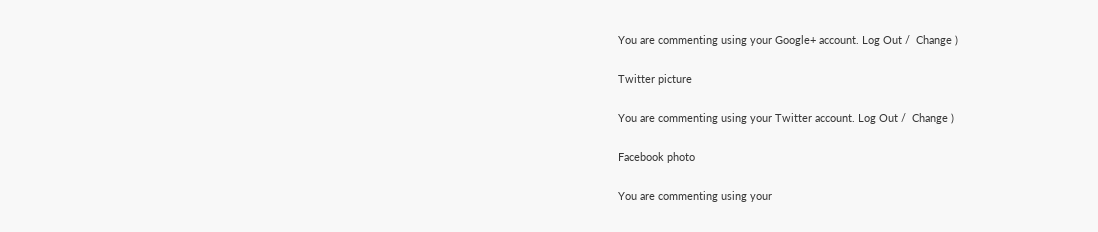You are commenting using your Google+ account. Log Out /  Change )

Twitter picture

You are commenting using your Twitter account. Log Out /  Change )

Facebook photo

You are commenting using your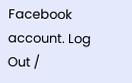Facebook account. Log Out /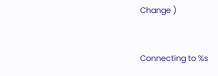Change )


Connecting to %s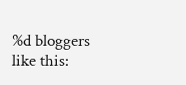%d bloggers like this: